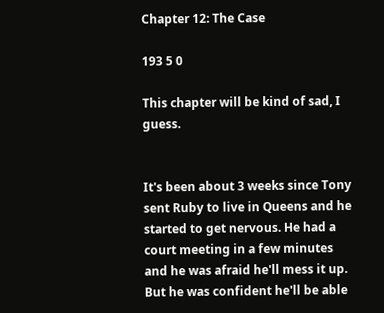Chapter 12: The Case

193 5 0

This chapter will be kind of sad, I guess.


It's been about 3 weeks since Tony sent Ruby to live in Queens and he started to get nervous. He had a court meeting in a few minutes and he was afraid he'll mess it up. But he was confident he'll be able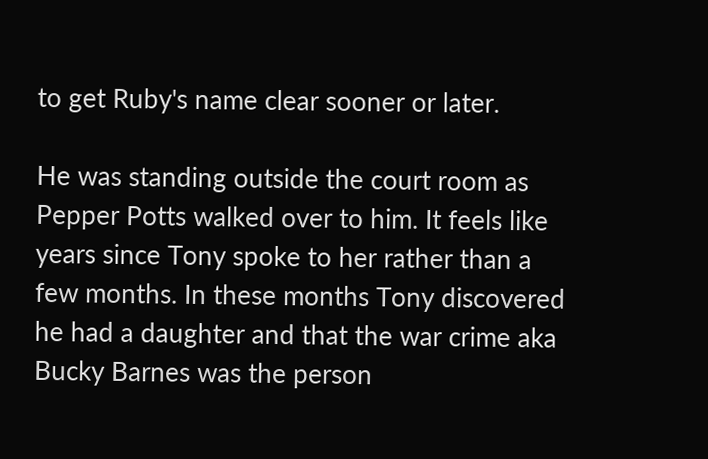to get Ruby's name clear sooner or later.

He was standing outside the court room as Pepper Potts walked over to him. It feels like years since Tony spoke to her rather than a few months. In these months Tony discovered he had a daughter and that the war crime aka Bucky Barnes was the person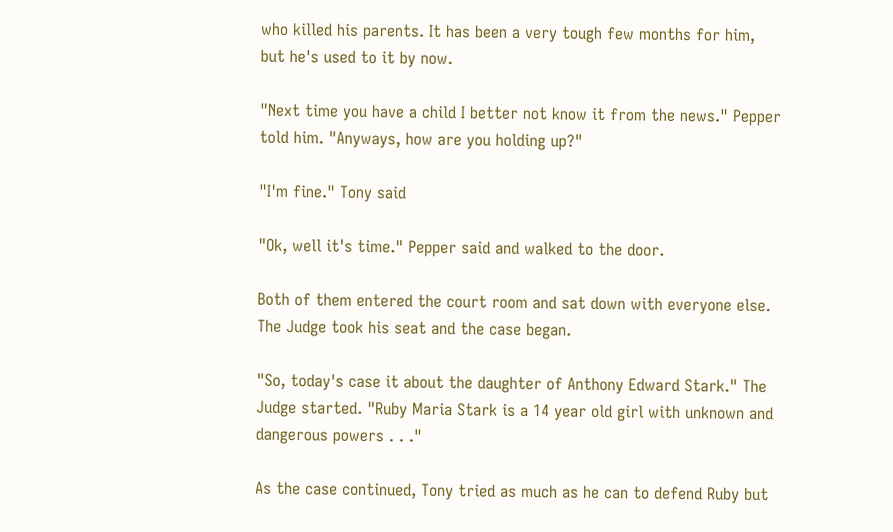who killed his parents. It has been a very tough few months for him, but he's used to it by now.

"Next time you have a child I better not know it from the news." Pepper told him. "Anyways, how are you holding up?"

"I'm fine." Tony said

"Ok, well it's time." Pepper said and walked to the door.

Both of them entered the court room and sat down with everyone else. The Judge took his seat and the case began.

"So, today's case it about the daughter of Anthony Edward Stark." The Judge started. "Ruby Maria Stark is a 14 year old girl with unknown and dangerous powers . . ."

As the case continued, Tony tried as much as he can to defend Ruby but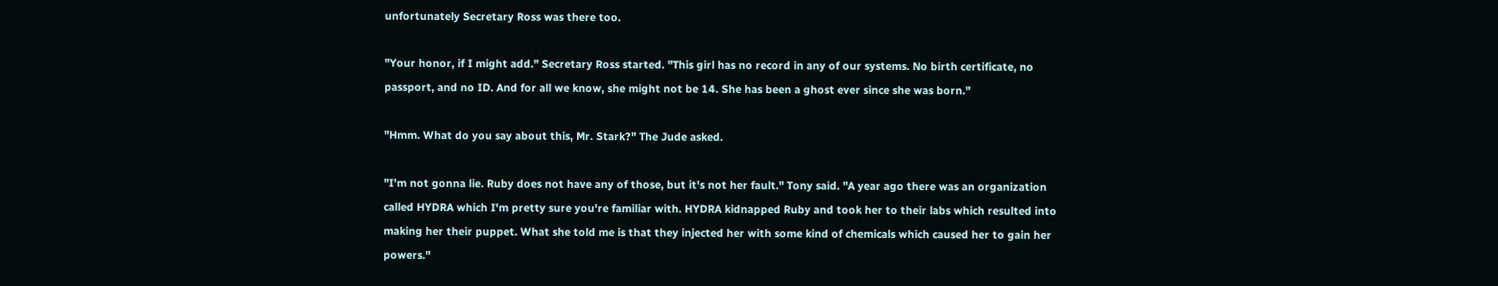unfortunately Secretary Ross was there too.

"Your honor, if I might add." Secretary Ross started. "This girl has no record in any of our systems. No birth certificate, no passport, and no ID. And for all we know, she might not be 14. She has been a ghost ever since she was born."

"Hmm. What do you say about this, Mr. Stark?" The Jude asked.

"I'm not gonna lie. Ruby does not have any of those, but it's not her fault." Tony said. "A year ago there was an organization called HYDRA which I'm pretty sure you're familiar with. HYDRA kidnapped Ruby and took her to their labs which resulted into making her their puppet. What she told me is that they injected her with some kind of chemicals which caused her to gain her powers."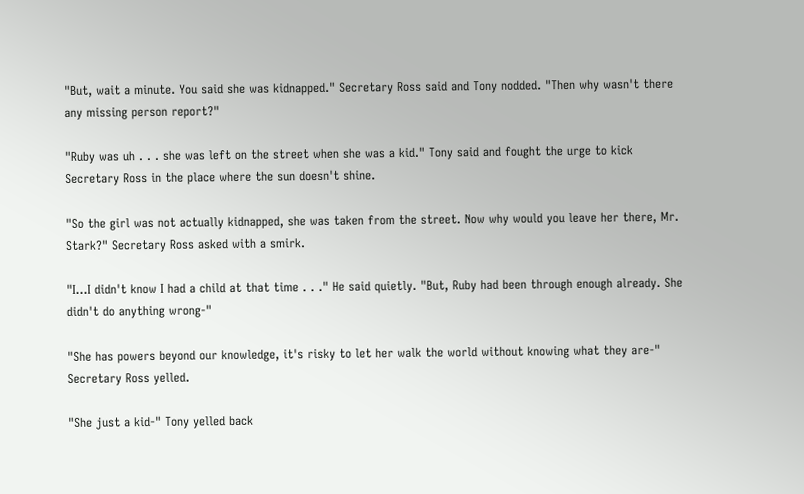"But, wait a minute. You said she was kidnapped." Secretary Ross said and Tony nodded. "Then why wasn't there any missing person report?"

"Ruby was uh . . . she was left on the street when she was a kid." Tony said and fought the urge to kick Secretary Ross in the place where the sun doesn't shine.

"So the girl was not actually kidnapped, she was taken from the street. Now why would you leave her there, Mr. Stark?" Secretary Ross asked with a smirk.

"I...I didn't know I had a child at that time . . ." He said quietly. "But, Ruby had been through enough already. She didn't do anything wrong-"

"She has powers beyond our knowledge, it's risky to let her walk the world without knowing what they are-" Secretary Ross yelled.

"She just a kid-" Tony yelled back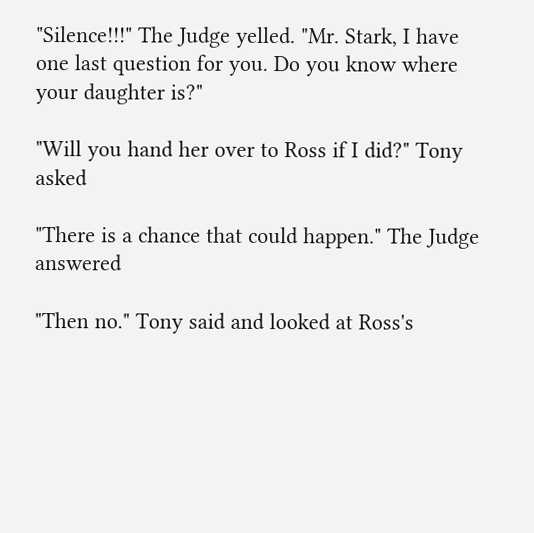"Silence!!!" The Judge yelled. "Mr. Stark, I have one last question for you. Do you know where your daughter is?"

"Will you hand her over to Ross if I did?" Tony asked

"There is a chance that could happen." The Judge answered

"Then no." Tony said and looked at Ross's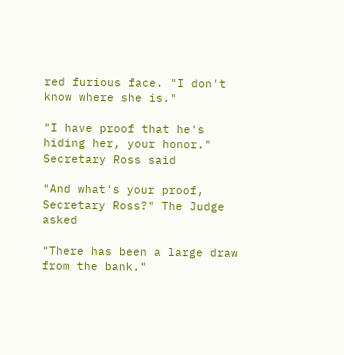red furious face. "I don't know where she is."

"I have proof that he's hiding her, your honor." Secretary Ross said

"And what's your proof, Secretary Ross?" The Judge asked

"There has been a large draw from the bank."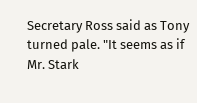Secretary Ross said as Tony turned pale. "It seems as if Mr. Stark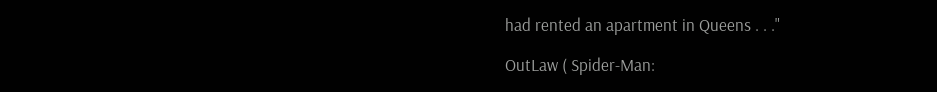had rented an apartment in Queens . . ."

OutLaw ( Spider-Man: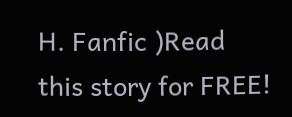H. Fanfic )Read this story for FREE!